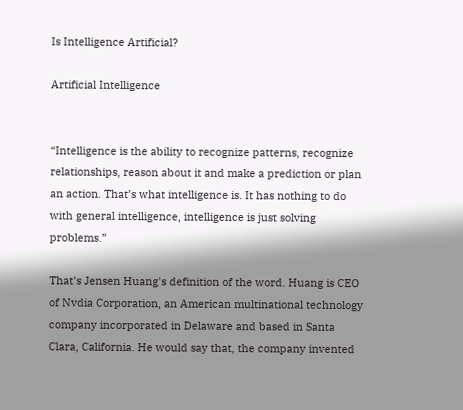Is Intelligence Artificial?

Artificial Intelligence


“Intelligence is the ability to recognize patterns, recognize relationships, reason about it and make a prediction or plan an action. That’s what intelligence is. It has nothing to do with general intelligence, intelligence is just solving problems.”

That's Jensen Huang's definition of the word. Huang is CEO of Nvdia Corporation, an American multinational technology company incorporated in Delaware and based in Santa Clara, California. He would say that, the company invented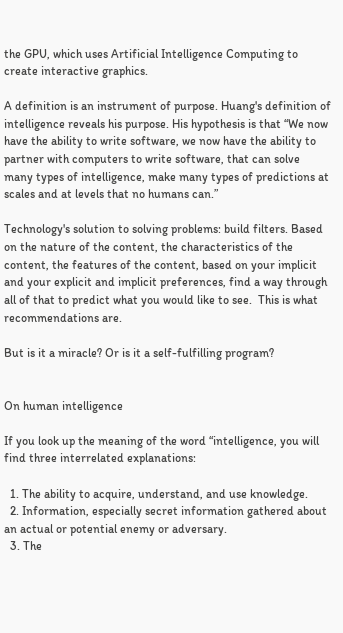the GPU, which uses Artificial Intelligence Computing to create interactive graphics.

A definition is an instrument of purpose. Huang's definition of intelligence reveals his purpose. His hypothesis is that “We now have the ability to write software, we now have the ability to partner with computers to write software, that can solve many types of intelligence, make many types of predictions at scales and at levels that no humans can.”

Technology's solution to solving problems: build filters. Based on the nature of the content, the characteristics of the content, the features of the content, based on your implicit and your explicit and implicit preferences, find a way through all of that to predict what you would like to see.  This is what recommendations are.

But is it a miracle? Or is it a self-fulfilling program?


On human intelligence

If you look up the meaning of the word “intelligence, you will find three interrelated explanations:

  1. The ability to acquire, understand, and use knowledge.
  2. Information, especially secret information gathered about an actual or potential enemy or adversary.
  3. The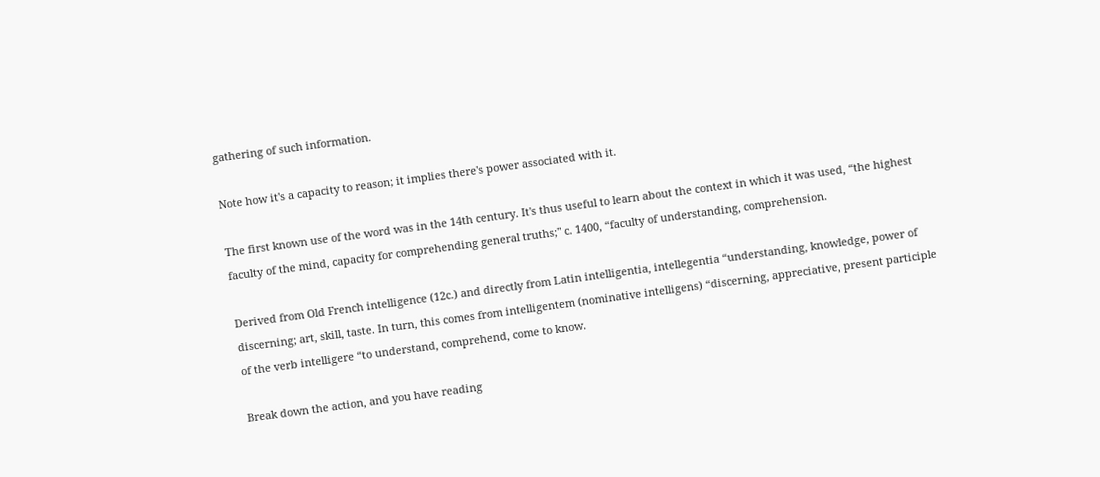gathering of such information.

Note how it's a capacity to reason; it implies there's power associated with it.

The first known use of the word was in the 14th century. It's thus useful to learn about the context in which it was used, “the highest faculty of the mind, capacity for comprehending general truths;" c. 1400, “faculty of understanding, comprehension.

Derived from Old French intelligence (12c.) and directly from Latin intelligentia, intellegentia “understanding, knowledge, power of discerning; art, skill, taste. In turn, this comes from intelligentem (nominative intelligens) “discerning, appreciative, present participle of the verb intelligere “to understand, comprehend, come to know.

Break down the action, and you have reading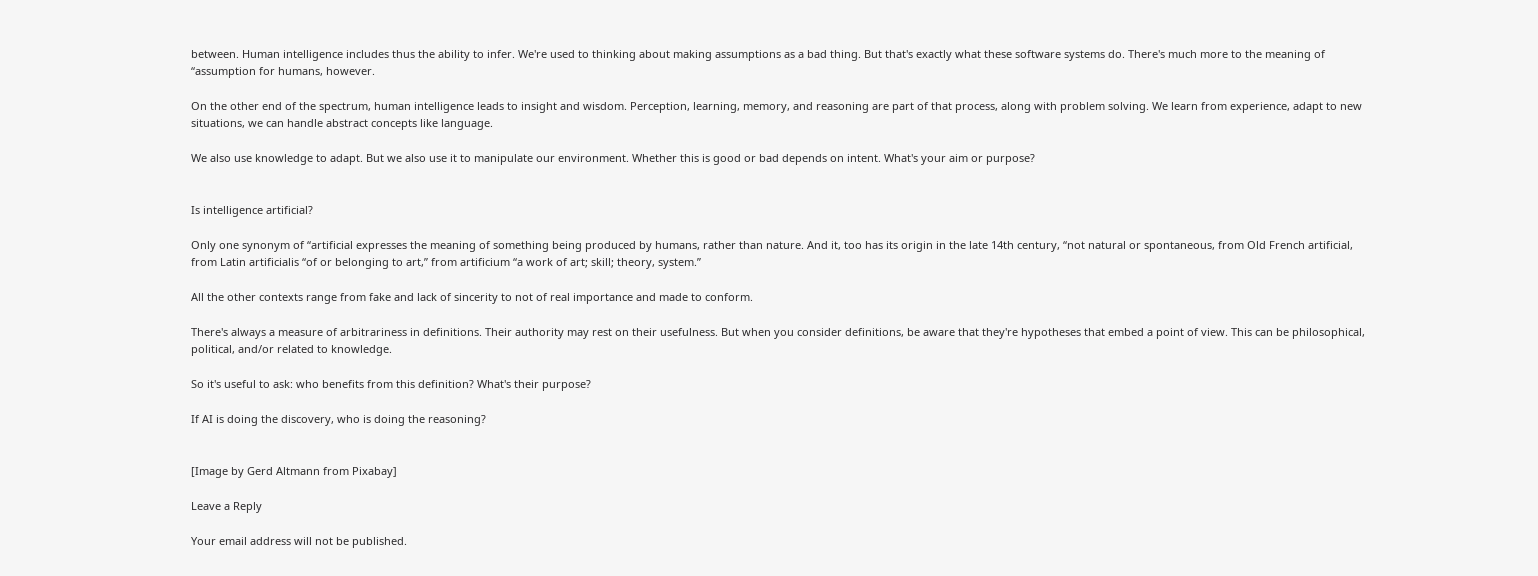between. Human intelligence includes thus the ability to infer. We're used to thinking about making assumptions as a bad thing. But that's exactly what these software systems do. There's much more to the meaning of “assumption for humans, however.

On the other end of the spectrum, human intelligence leads to insight and wisdom. Perception, learning, memory, and reasoning are part of that process, along with problem solving. We learn from experience, adapt to new situations, we can handle abstract concepts like language.

We also use knowledge to adapt. But we also use it to manipulate our environment. Whether this is good or bad depends on intent. What's your aim or purpose?


Is intelligence artificial?

Only one synonym of “artificial expresses the meaning of something being produced by humans, rather than nature. And it, too has its origin in the late 14th century, “not natural or spontaneous, from Old French artificial, from Latin artificialis “of or belonging to art,” from artificium “a work of art; skill; theory, system.”

All the other contexts range from fake and lack of sincerity to not of real importance and made to conform.

There's always a measure of arbitrariness in definitions. Their authority may rest on their usefulness. But when you consider definitions, be aware that they're hypotheses that embed a point of view. This can be philosophical, political, and/or related to knowledge.

So it's useful to ask: who benefits from this definition? What's their purpose?

If AI is doing the discovery, who is doing the reasoning?


[Image by Gerd Altmann from Pixabay]

Leave a Reply

Your email address will not be published.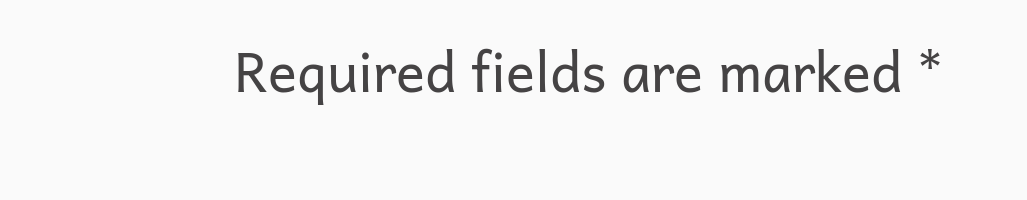Required fields are marked *